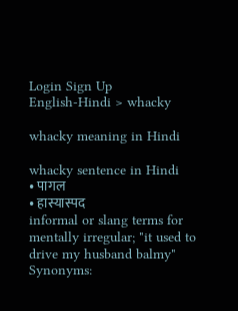Login Sign Up
English-Hindi > whacky

whacky meaning in Hindi

whacky sentence in Hindi
• पागल
• हास्यास्पद
informal or slang terms for mentally irregular; "it used to drive my husband balmy"
Synonyms: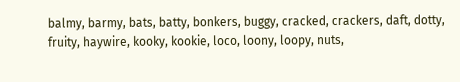balmy, barmy, bats, batty, bonkers, buggy, cracked, crackers, daft, dotty, fruity, haywire, kooky, kookie, loco, loony, loopy, nuts,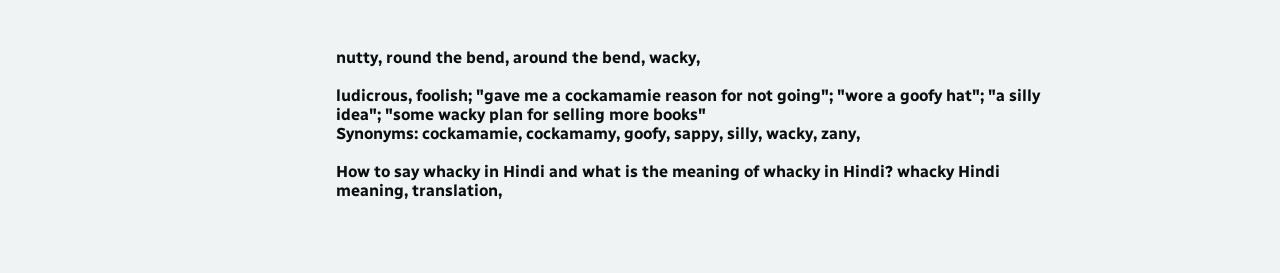nutty, round the bend, around the bend, wacky,

ludicrous, foolish; "gave me a cockamamie reason for not going"; "wore a goofy hat"; "a silly idea"; "some wacky plan for selling more books"
Synonyms: cockamamie, cockamamy, goofy, sappy, silly, wacky, zany,

How to say whacky in Hindi and what is the meaning of whacky in Hindi? whacky Hindi meaning, translation,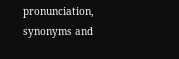pronunciation, synonyms and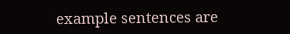example sentences are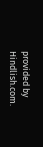provided by Hindlish.com.